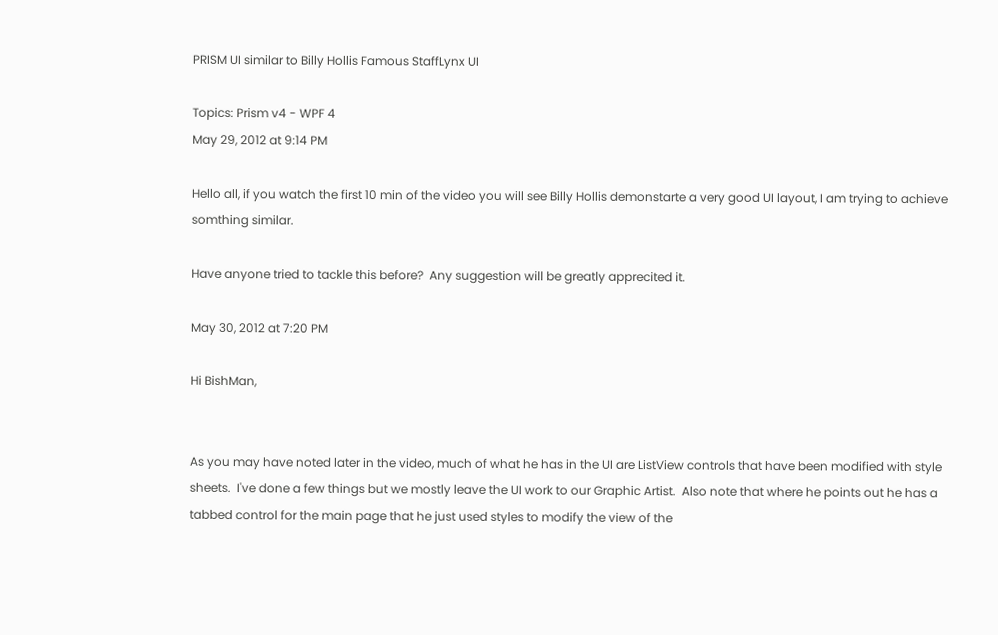PRISM UI similar to Billy Hollis Famous StaffLynx UI

Topics: Prism v4 - WPF 4
May 29, 2012 at 9:14 PM

Hello all, if you watch the first 10 min of the video you will see Billy Hollis demonstarte a very good UI layout, I am trying to achieve somthing similar.

Have anyone tried to tackle this before?  Any suggestion will be greatly apprecited it.

May 30, 2012 at 7:20 PM

Hi BishMan,


As you may have noted later in the video, much of what he has in the UI are ListView controls that have been modified with style sheets.  I've done a few things but we mostly leave the UI work to our Graphic Artist.  Also note that where he points out he has a tabbed control for the main page that he just used styles to modify the view of the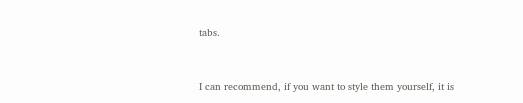tabs.


I can recommend, if you want to style them yourself, it is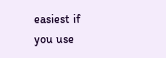easiest if you use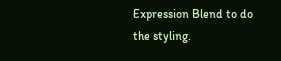Expression Blend to do the styling.